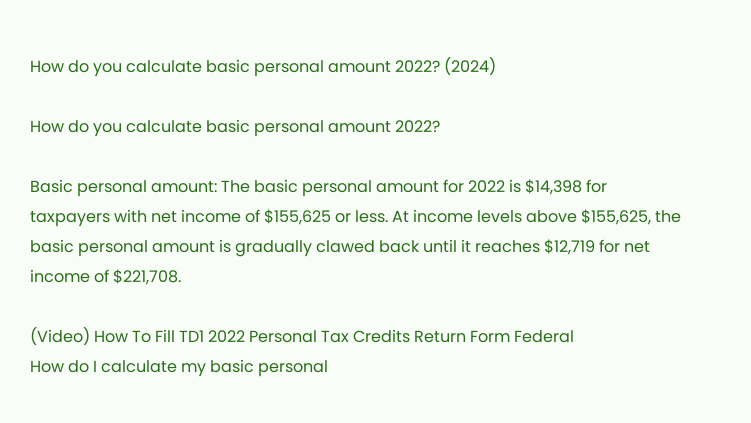How do you calculate basic personal amount 2022? (2024)

How do you calculate basic personal amount 2022?

Basic personal amount: The basic personal amount for 2022 is $14,398 for taxpayers with net income of $155,625 or less. At income levels above $155,625, the basic personal amount is gradually clawed back until it reaches $12,719 for net income of $221,708.

(Video) How To Fill TD1 2022 Personal Tax Credits Return Form Federal
How do I calculate my basic personal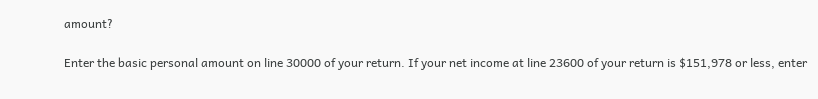amount?

Enter the basic personal amount on line 30000 of your return. If your net income at line 23600 of your return is $151,978 or less, enter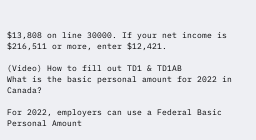$13,808 on line 30000. If your net income is $216,511 or more, enter $12,421.

(Video) How to fill out TD1 & TD1AB
What is the basic personal amount for 2022 in Canada?

For 2022, employers can use a Federal Basic Personal Amount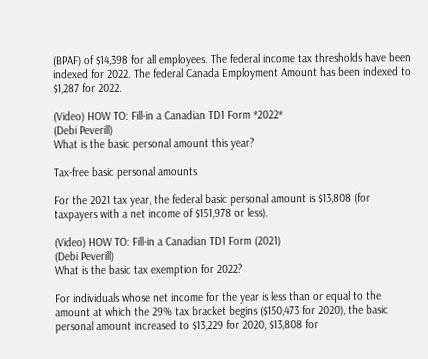(BPAF) of $14,398 for all employees. The federal income tax thresholds have been indexed for 2022. The federal Canada Employment Amount has been indexed to $1,287 for 2022.

(Video) HOW TO: Fill-in a Canadian TD1 Form *2022*
(Debi Peverill)
What is the basic personal amount this year?

Tax-free basic personal amounts

For the 2021 tax year, the federal basic personal amount is $13,808 (for taxpayers with a net income of $151,978 or less).

(Video) HOW TO: Fill-in a Canadian TD1 Form (2021)
(Debi Peverill)
What is the basic tax exemption for 2022?

For individuals whose net income for the year is less than or equal to the amount at which the 29% tax bracket begins ($150,473 for 2020), the basic personal amount increased to $13,229 for 2020, $13,808 for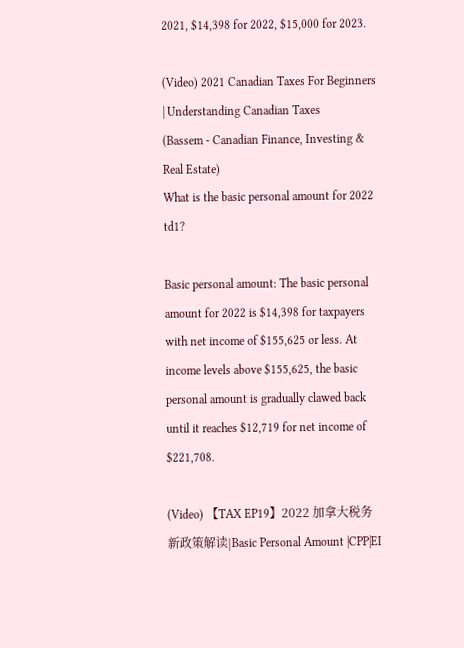2021, $14,398 for 2022, $15,000 for 2023.

(Video) 2021 Canadian Taxes For Beginners | Understanding Canadian Taxes
(Bassem - Canadian Finance, Investing & Real Estate)
What is the basic personal amount for 2022 td1?

Basic personal amount: The basic personal amount for 2022 is $14,398 for taxpayers with net income of $155,625 or less. At income levels above $155,625, the basic personal amount is gradually clawed back until it reaches $12,719 for net income of $221,708.

(Video) 【TAX EP19】2022 加拿大税务新政策解读|Basic Personal Amount |CPP|EI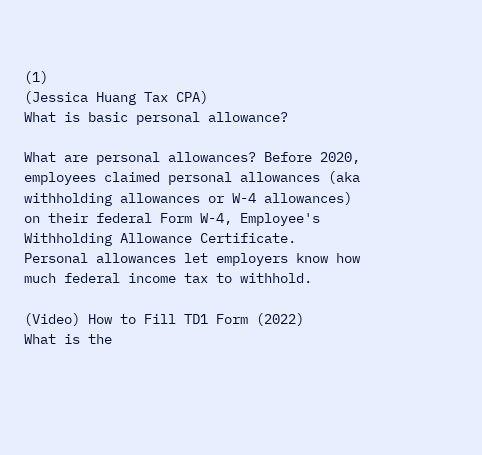(1)
(Jessica Huang Tax CPA)
What is basic personal allowance?

What are personal allowances? Before 2020, employees claimed personal allowances (aka withholding allowances or W-4 allowances) on their federal Form W-4, Employee's Withholding Allowance Certificate. Personal allowances let employers know how much federal income tax to withhold.

(Video) How to Fill TD1 Form (2022)
What is the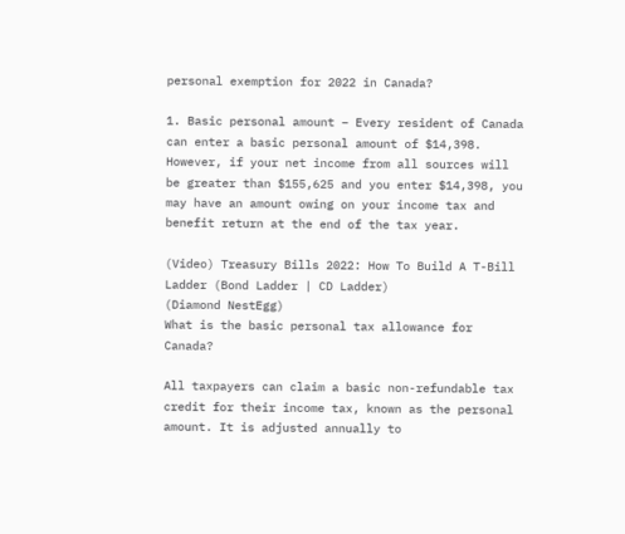personal exemption for 2022 in Canada?

1. Basic personal amount – Every resident of Canada can enter a basic personal amount of $14,398. However, if your net income from all sources will be greater than $155,625 and you enter $14,398, you may have an amount owing on your income tax and benefit return at the end of the tax year.

(Video) Treasury Bills 2022: How To Build A T-Bill Ladder (Bond Ladder | CD Ladder)
(Diamond NestEgg)
What is the basic personal tax allowance for Canada?

All taxpayers can claim a basic non-refundable tax credit for their income tax, known as the personal amount. It is adjusted annually to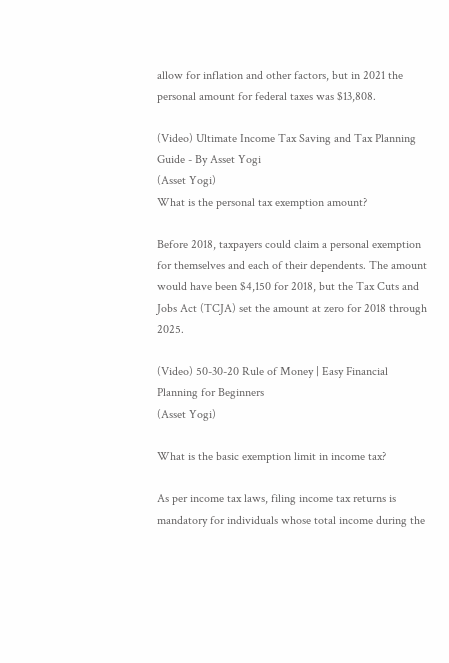allow for inflation and other factors, but in 2021 the personal amount for federal taxes was $13,808.

(Video) Ultimate Income Tax Saving and Tax Planning Guide - By Asset Yogi
(Asset Yogi)
What is the personal tax exemption amount?

Before 2018, taxpayers could claim a personal exemption for themselves and each of their dependents. The amount would have been $4,150 for 2018, but the Tax Cuts and Jobs Act (TCJA) set the amount at zero for 2018 through 2025.

(Video) 50-30-20 Rule of Money | Easy Financial Planning for Beginners
(Asset Yogi)

What is the basic exemption limit in income tax?

As per income tax laws, filing income tax returns is mandatory for individuals whose total income during the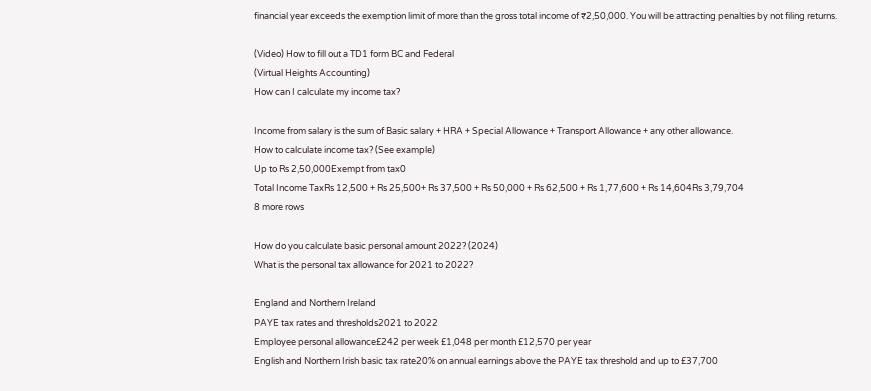financial year exceeds the exemption limit of more than the gross total income of ₹2,50,000. You will be attracting penalties by not filing returns.

(Video) How to fill out a TD1 form BC and Federal
(Virtual Heights Accounting)
How can I calculate my income tax?

Income from salary is the sum of Basic salary + HRA + Special Allowance + Transport Allowance + any other allowance.
How to calculate income tax? (See example)
Up to Rs 2,50,000Exempt from tax0
Total Income TaxRs 12,500 + Rs 25,500+ Rs 37,500 + Rs 50,000 + Rs 62,500 + Rs 1,77,600 + Rs 14,604Rs 3,79,704
8 more rows

How do you calculate basic personal amount 2022? (2024)
What is the personal tax allowance for 2021 to 2022?

England and Northern Ireland
PAYE tax rates and thresholds2021 to 2022
Employee personal allowance£242 per week £1,048 per month £12,570 per year
English and Northern Irish basic tax rate20% on annual earnings above the PAYE tax threshold and up to £37,700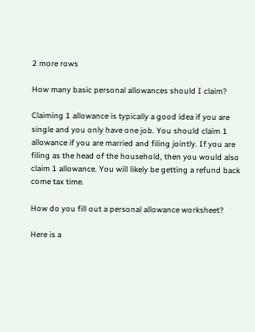2 more rows

How many basic personal allowances should I claim?

Claiming 1 allowance is typically a good idea if you are single and you only have one job. You should claim 1 allowance if you are married and filing jointly. If you are filing as the head of the household, then you would also claim 1 allowance. You will likely be getting a refund back come tax time.

How do you fill out a personal allowance worksheet?

Here is a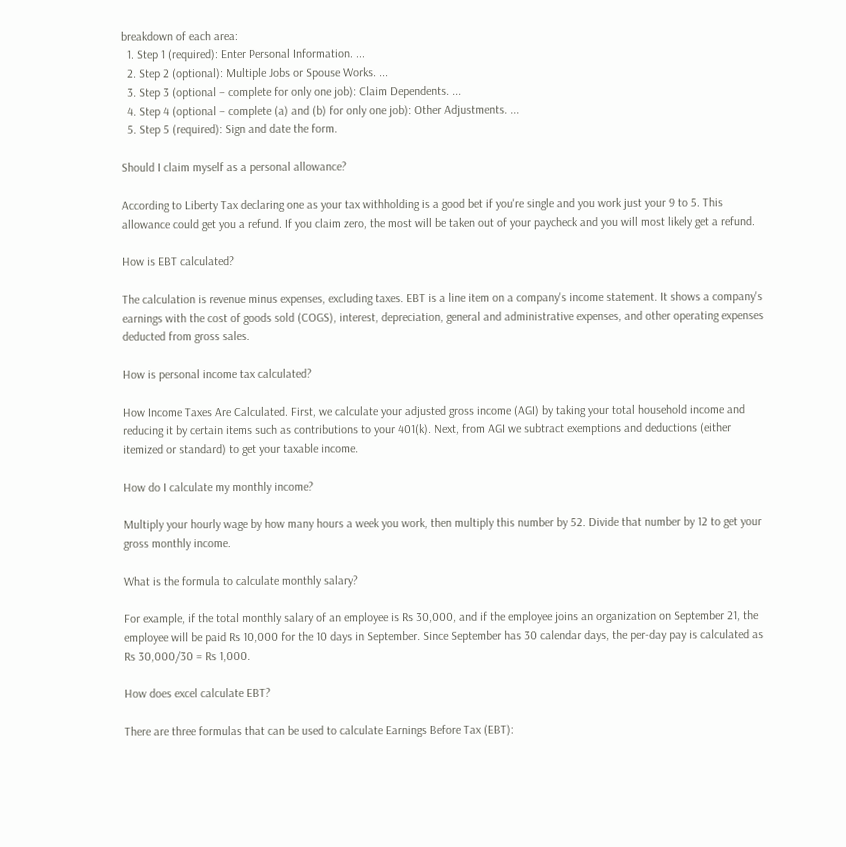breakdown of each area:
  1. Step 1 (required): Enter Personal Information. ...
  2. Step 2 (optional): Multiple Jobs or Spouse Works. ...
  3. Step 3 (optional – complete for only one job): Claim Dependents. ...
  4. Step 4 (optional – complete (a) and (b) for only one job): Other Adjustments. ...
  5. Step 5 (required): Sign and date the form.

Should I claim myself as a personal allowance?

According to Liberty Tax declaring one as your tax withholding is a good bet if you're single and you work just your 9 to 5. This allowance could get you a refund. If you claim zero, the most will be taken out of your paycheck and you will most likely get a refund.

How is EBT calculated?

The calculation is revenue minus expenses, excluding taxes. EBT is a line item on a company's income statement. It shows a company's earnings with the cost of goods sold (COGS), interest, depreciation, general and administrative expenses, and other operating expenses deducted from gross sales.

How is personal income tax calculated?

How Income Taxes Are Calculated. First, we calculate your adjusted gross income (AGI) by taking your total household income and reducing it by certain items such as contributions to your 401(k). Next, from AGI we subtract exemptions and deductions (either itemized or standard) to get your taxable income.

How do I calculate my monthly income?

Multiply your hourly wage by how many hours a week you work, then multiply this number by 52. Divide that number by 12 to get your gross monthly income.

What is the formula to calculate monthly salary?

For example, if the total monthly salary of an employee is Rs 30,000, and if the employee joins an organization on September 21, the employee will be paid Rs 10,000 for the 10 days in September. Since September has 30 calendar days, the per-day pay is calculated as Rs 30,000/30 = Rs 1,000.

How does excel calculate EBT?

There are three formulas that can be used to calculate Earnings Before Tax (EBT):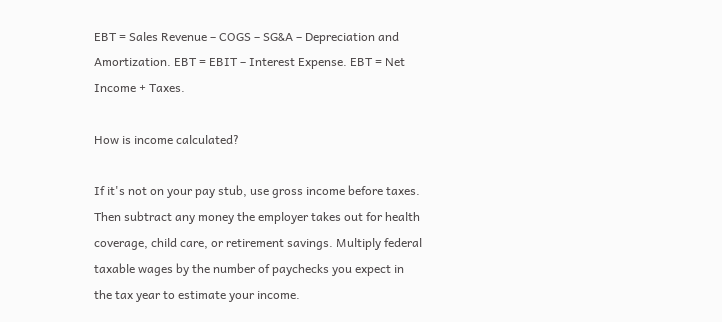EBT = Sales Revenue – COGS – SG&A – Depreciation and Amortization. EBT = EBIT – Interest Expense. EBT = Net Income + Taxes.

How is income calculated?

If it's not on your pay stub, use gross income before taxes. Then subtract any money the employer takes out for health coverage, child care, or retirement savings. Multiply federal taxable wages by the number of paychecks you expect in the tax year to estimate your income.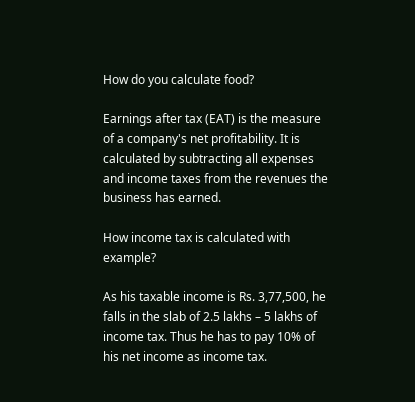How do you calculate food?

Earnings after tax (EAT) is the measure of a company's net profitability. It is calculated by subtracting all expenses and income taxes from the revenues the business has earned.

How income tax is calculated with example?

As his taxable income is Rs. 3,77,500, he falls in the slab of 2.5 lakhs – 5 lakhs of income tax. Thus he has to pay 10% of his net income as income tax.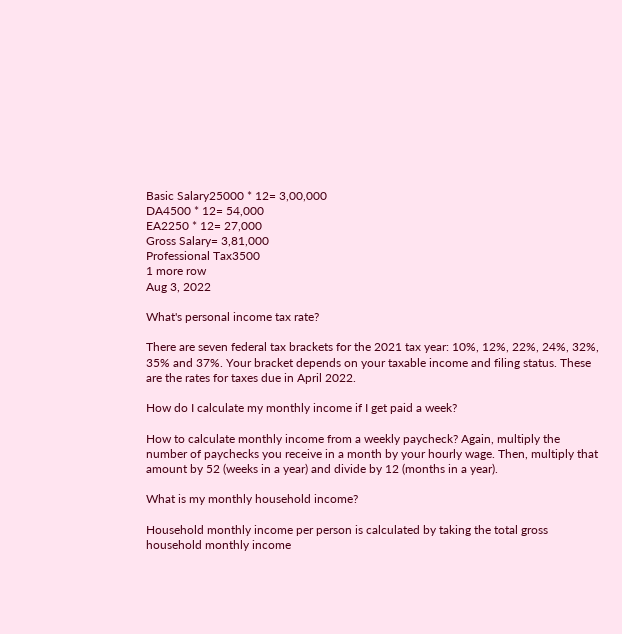Basic Salary25000 * 12= 3,00,000
DA4500 * 12= 54,000
EA2250 * 12= 27,000
Gross Salary= 3,81,000
Professional Tax3500
1 more row
Aug 3, 2022

What's personal income tax rate?

There are seven federal tax brackets for the 2021 tax year: 10%, 12%, 22%, 24%, 32%, 35% and 37%. Your bracket depends on your taxable income and filing status. These are the rates for taxes due in April 2022.

How do I calculate my monthly income if I get paid a week?

How to calculate monthly income from a weekly paycheck? Again, multiply the number of paychecks you receive in a month by your hourly wage. Then, multiply that amount by 52 (weeks in a year) and divide by 12 (months in a year).

What is my monthly household income?

Household monthly income per person is calculated by taking the total gross household monthly income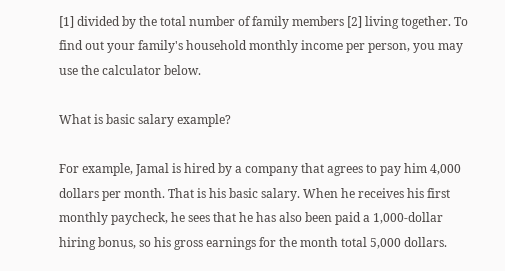[1] divided by the total number of family members [2] living together. To find out your family's household monthly income per person, you may use the calculator below.

What is basic salary example?

For example, Jamal is hired by a company that agrees to pay him 4,000 dollars per month. That is his basic salary. When he receives his first monthly paycheck, he sees that he has also been paid a 1,000-dollar hiring bonus, so his gross earnings for the month total 5,000 dollars.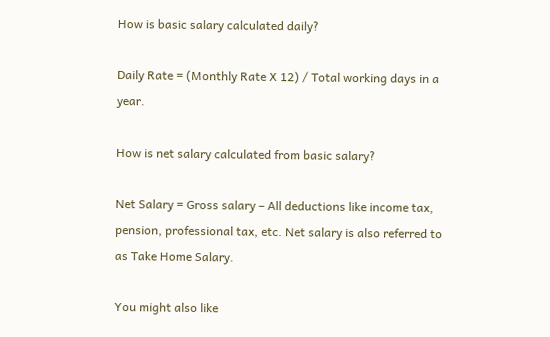How is basic salary calculated daily?

Daily Rate = (Monthly Rate X 12) / Total working days in a year.

How is net salary calculated from basic salary?

Net Salary = Gross salary – All deductions like income tax, pension, professional tax, etc. Net salary is also referred to as Take Home Salary.

You might also like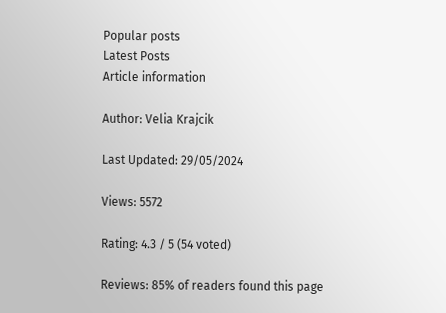Popular posts
Latest Posts
Article information

Author: Velia Krajcik

Last Updated: 29/05/2024

Views: 5572

Rating: 4.3 / 5 (54 voted)

Reviews: 85% of readers found this page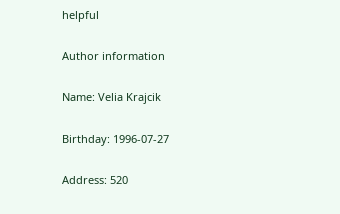helpful

Author information

Name: Velia Krajcik

Birthday: 1996-07-27

Address: 520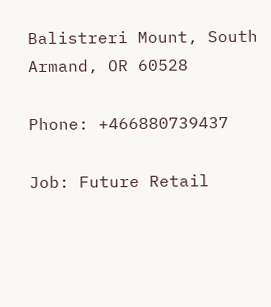Balistreri Mount, South Armand, OR 60528

Phone: +466880739437

Job: Future Retail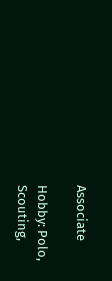Associate

Hobby: Polo, Scouting,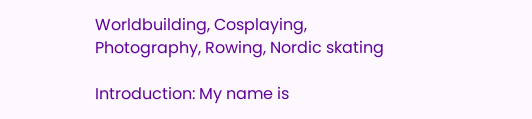Worldbuilding, Cosplaying, Photography, Rowing, Nordic skating

Introduction: My name is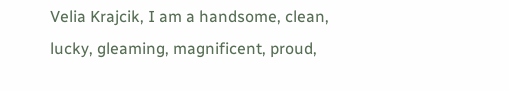Velia Krajcik, I am a handsome, clean, lucky, gleaming, magnificent, proud,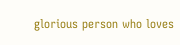glorious person who loves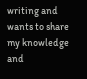writing and wants to share my knowledge and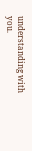understanding with you.